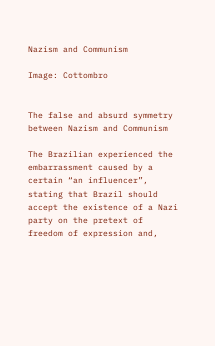Nazism and Communism

Image: Cottombro


The false and absurd symmetry between Nazism and Communism

The Brazilian experienced the embarrassment caused by a certain “an influencer”, stating that Brazil should accept the existence of a Nazi party on the pretext of freedom of expression and,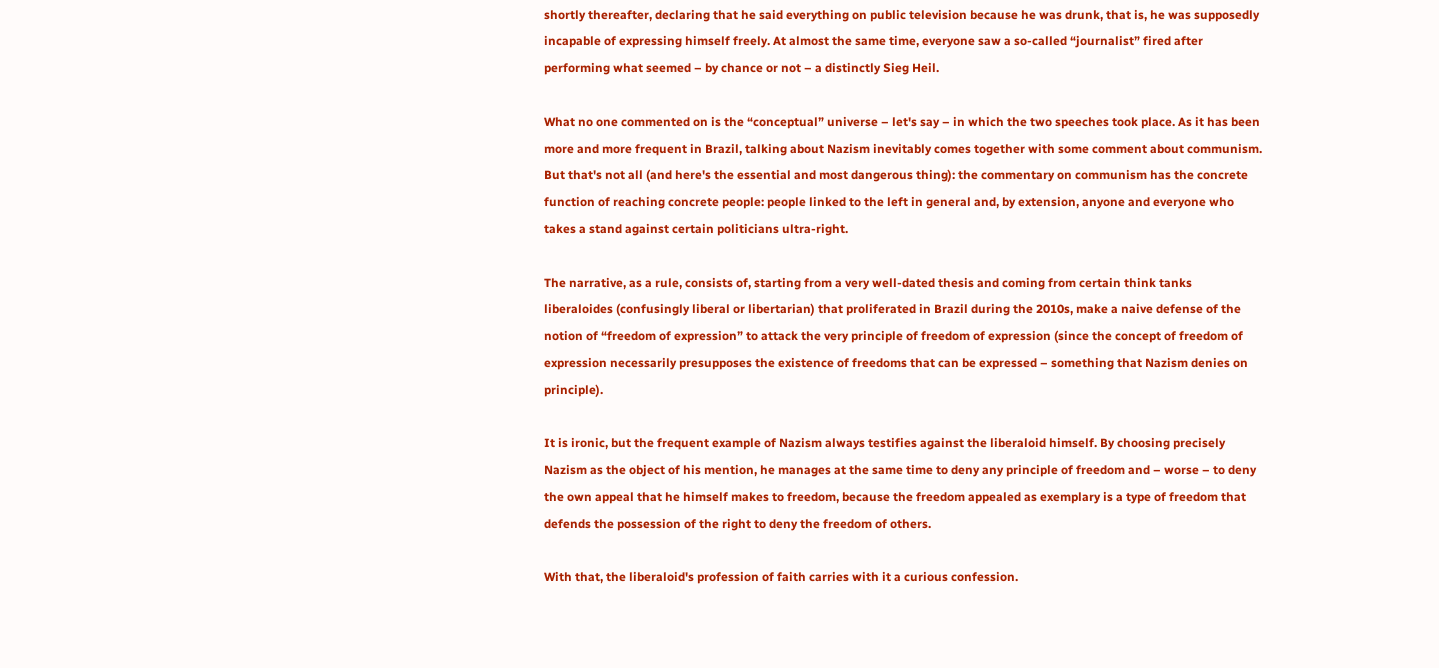shortly thereafter, declaring that he said everything on public television because he was drunk, that is, he was supposedly incapable of expressing himself freely. At almost the same time, everyone saw a so-called “journalist” fired after performing what seemed – by chance or not – a distinctly Sieg Heil.

What no one commented on is the “conceptual” universe – let's say – in which the two speeches took place. As it has been more and more frequent in Brazil, talking about Nazism inevitably comes together with some comment about communism. But that's not all (and here's the essential and most dangerous thing): the commentary on communism has the concrete function of reaching concrete people: people linked to the left in general and, by extension, anyone and everyone who takes a stand against certain politicians ultra-right.

The narrative, as a rule, consists of, starting from a very well-dated thesis and coming from certain think tanks liberaloides (confusingly liberal or libertarian) that proliferated in Brazil during the 2010s, make a naive defense of the notion of “freedom of expression” to attack the very principle of freedom of expression (since the concept of freedom of expression necessarily presupposes the existence of freedoms that can be expressed – something that Nazism denies on principle).

It is ironic, but the frequent example of Nazism always testifies against the liberaloid himself. By choosing precisely Nazism as the object of his mention, he manages at the same time to deny any principle of freedom and – worse – to deny the own appeal that he himself makes to freedom, because the freedom appealed as exemplary is a type of freedom that defends the possession of the right to deny the freedom of others.

With that, the liberaloid's profession of faith carries with it a curious confession.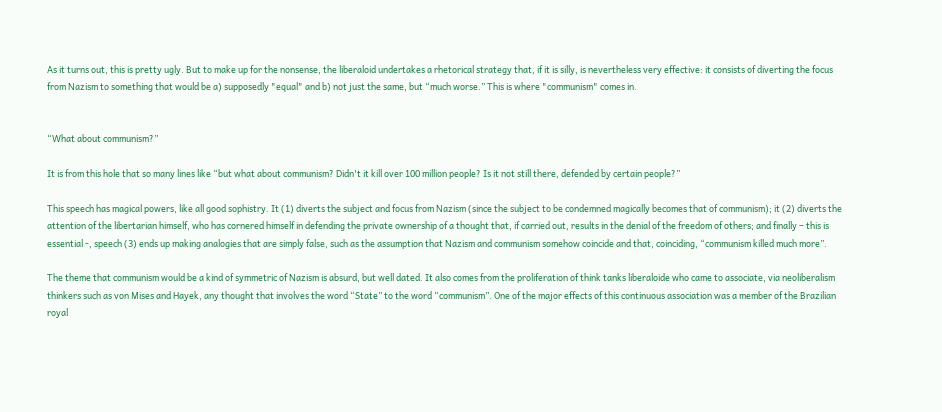As it turns out, this is pretty ugly. But to make up for the nonsense, the liberaloid undertakes a rhetorical strategy that, if it is silly, is nevertheless very effective: it consists of diverting the focus from Nazism to something that would be a) supposedly "equal" and b) not just the same, but “much worse.” This is where "communism" comes in.


“What about communism?”

It is from this hole that so many lines like “but what about communism? Didn't it kill over 100 million people? Is it not still there, defended by certain people?”

This speech has magical powers, like all good sophistry. It (1) diverts the subject and focus from Nazism (since the subject to be condemned magically becomes that of communism); it (2) diverts the attention of the libertarian himself, who has cornered himself in defending the private ownership of a thought that, if carried out, results in the denial of the freedom of others; and finally – this is essential -, speech (3) ends up making analogies that are simply false, such as the assumption that Nazism and communism somehow coincide and that, coinciding, “communism killed much more”.

The theme that communism would be a kind of symmetric of Nazism is absurd, but well dated. It also comes from the proliferation of think tanks liberaloide who came to associate, via neoliberalism thinkers such as von Mises and Hayek, any thought that involves the word “State” to the word “communism”. One of the major effects of this continuous association was a member of the Brazilian royal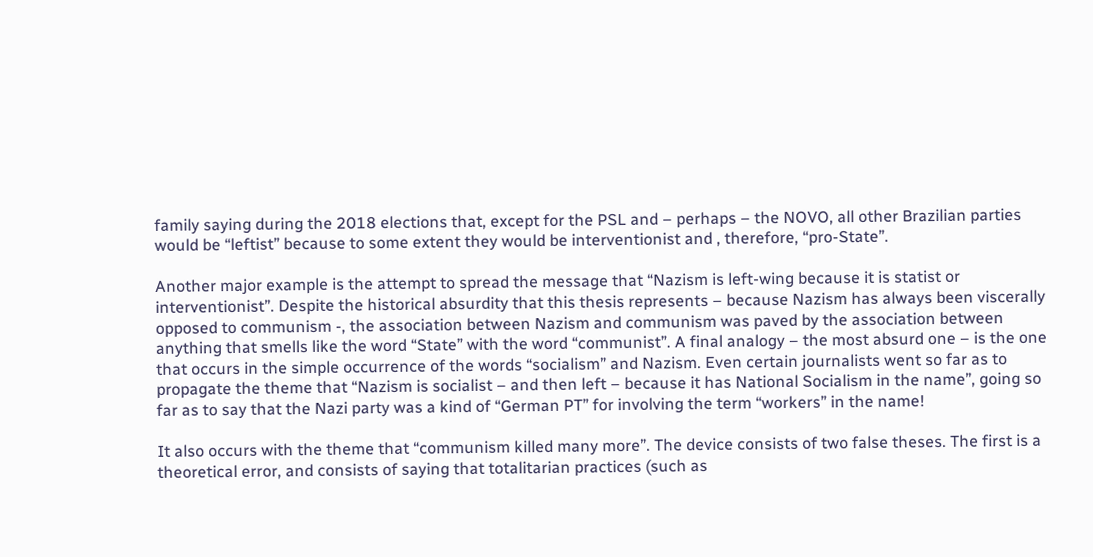family saying during the 2018 elections that, except for the PSL and – perhaps – the NOVO, all other Brazilian parties would be “leftist” because to some extent they would be interventionist and , therefore, “pro-State”.

Another major example is the attempt to spread the message that “Nazism is left-wing because it is statist or interventionist”. Despite the historical absurdity that this thesis represents – because Nazism has always been viscerally opposed to communism -, the association between Nazism and communism was paved by the association between anything that smells like the word “State” with the word “communist”. A final analogy – the most absurd one – is the one that occurs in the simple occurrence of the words “socialism” and Nazism. Even certain journalists went so far as to propagate the theme that “Nazism is socialist – and then left – because it has National Socialism in the name”, going so far as to say that the Nazi party was a kind of “German PT” for involving the term “workers” in the name!

It also occurs with the theme that “communism killed many more”. The device consists of two false theses. The first is a theoretical error, and consists of saying that totalitarian practices (such as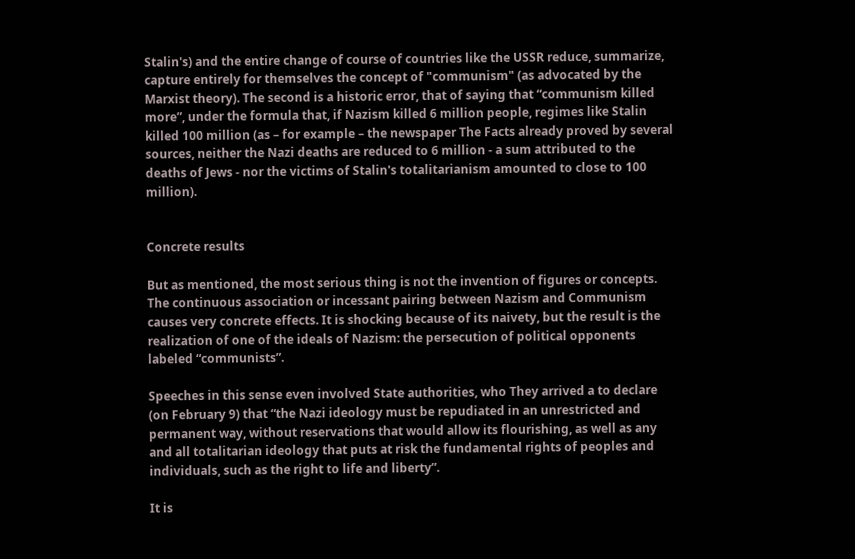Stalin's) and the entire change of course of countries like the USSR reduce, summarize, capture entirely for themselves the concept of "communism" (as advocated by the Marxist theory). The second is a historic error, that of saying that “communism killed more”, under the formula that, if Nazism killed 6 million people, regimes like Stalin killed 100 million (as – for example – the newspaper The Facts already proved by several sources, neither the Nazi deaths are reduced to 6 million - a sum attributed to the deaths of Jews - nor the victims of Stalin's totalitarianism amounted to close to 100 million).


Concrete results

But as mentioned, the most serious thing is not the invention of figures or concepts. The continuous association or incessant pairing between Nazism and Communism causes very concrete effects. It is shocking because of its naivety, but the result is the realization of one of the ideals of Nazism: the persecution of political opponents labeled “communists”.

Speeches in this sense even involved State authorities, who They arrived a to declare (on February 9) that “the Nazi ideology must be repudiated in an unrestricted and permanent way, without reservations that would allow its flourishing, as well as any and all totalitarian ideology that puts at risk the fundamental rights of peoples and individuals, such as the right to life and liberty”.

It is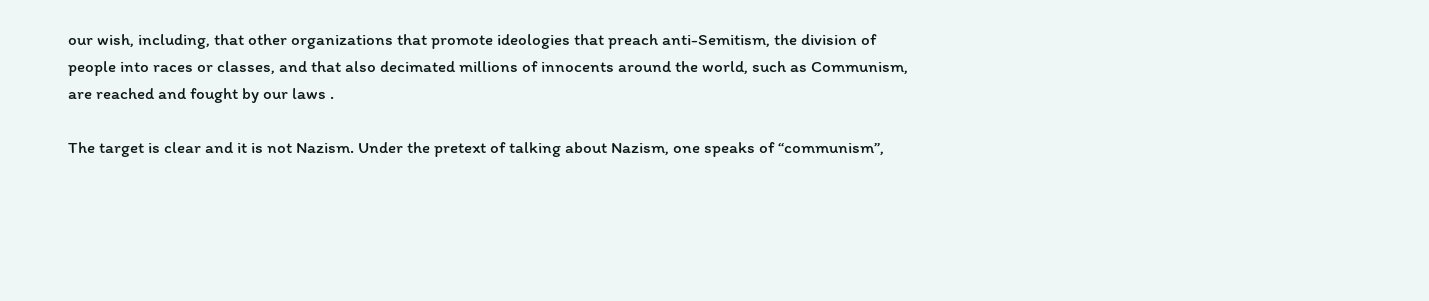our wish, including, that other organizations that promote ideologies that preach anti-Semitism, the division of people into races or classes, and that also decimated millions of innocents around the world, such as Communism, are reached and fought by our laws .

The target is clear and it is not Nazism. Under the pretext of talking about Nazism, one speaks of “communism”,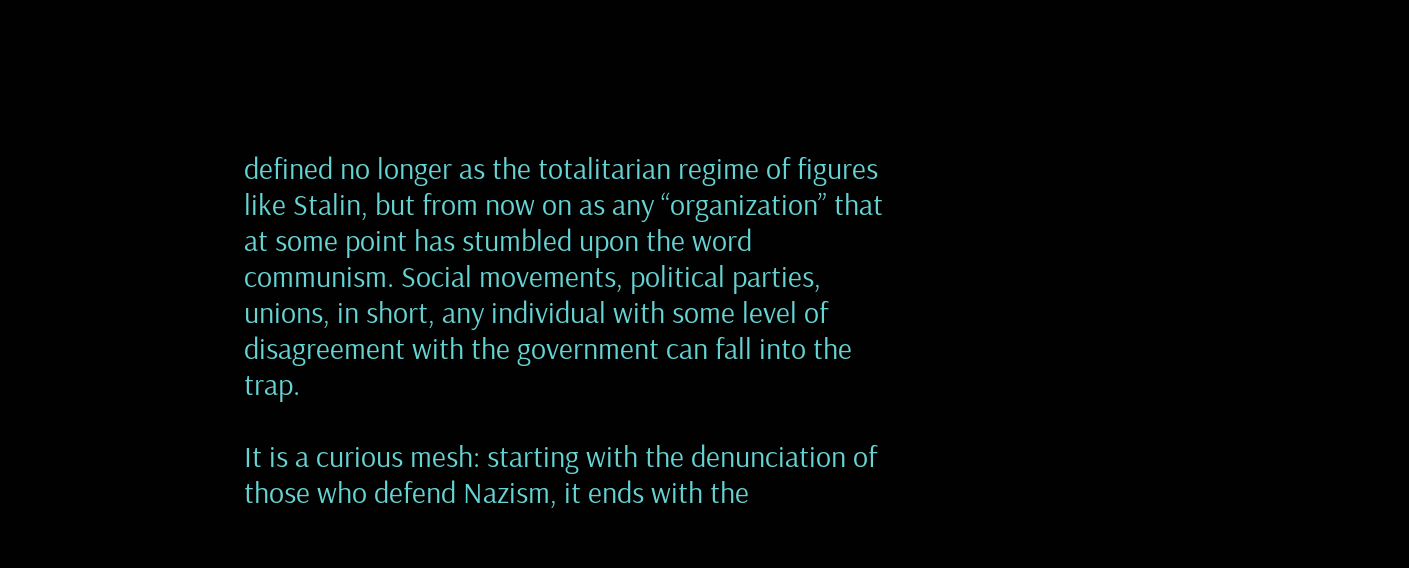defined no longer as the totalitarian regime of figures like Stalin, but from now on as any “organization” that at some point has stumbled upon the word communism. Social movements, political parties, unions, in short, any individual with some level of disagreement with the government can fall into the trap.

It is a curious mesh: starting with the denunciation of those who defend Nazism, it ends with the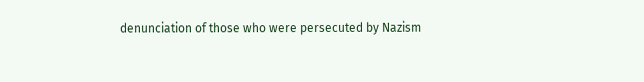denunciation of those who were persecuted by Nazism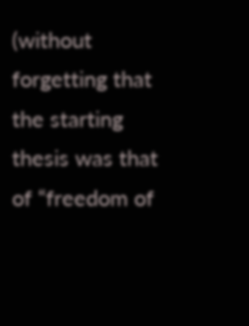(without forgetting that the starting thesis was that of “freedom of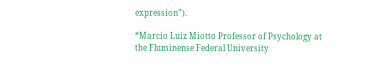expression”).

*Marcio Luiz Miotto Professor of Psychology at the Fluminense Federal University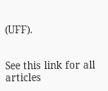(UFF).


See this link for all articles